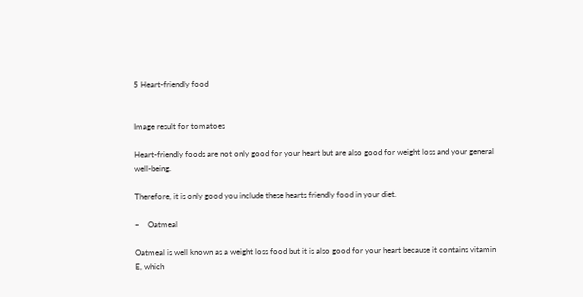5 Heart-friendly food


Image result for tomatoes

Heart-friendly foods are not only good for your heart but are also good for weight loss and your general well-being.

Therefore, it is only good you include these hearts friendly food in your diet.

–    Oatmeal

Oatmeal is well known as a weight loss food but it is also good for your heart because it contains vitamin E, which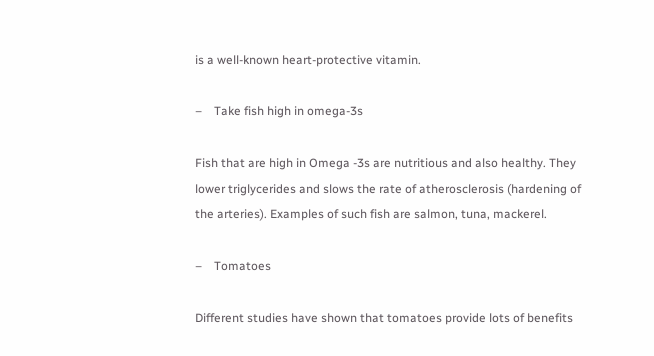is a well-known heart-protective vitamin.

–    Take fish high in omega-3s

Fish that are high in Omega -3s are nutritious and also healthy. They lower triglycerides and slows the rate of atherosclerosis (hardening of the arteries). Examples of such fish are salmon, tuna, mackerel.

–    Tomatoes

Different studies have shown that tomatoes provide lots of benefits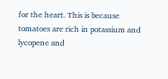for the heart. This is because tomatoes are rich in potassium and lycopene and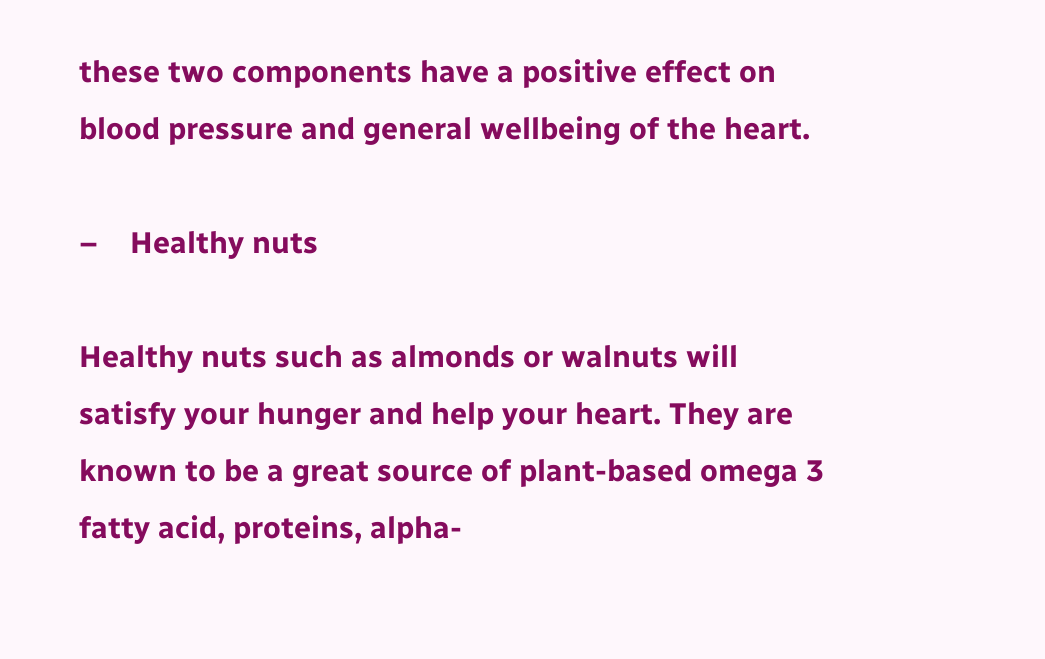these two components have a positive effect on blood pressure and general wellbeing of the heart.

–    Healthy nuts

Healthy nuts such as almonds or walnuts will satisfy your hunger and help your heart. They are known to be a great source of plant-based omega 3 fatty acid, proteins, alpha-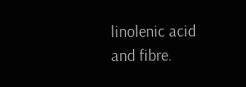linolenic acid and fibre.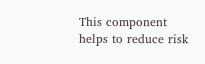This component helps to reduce risk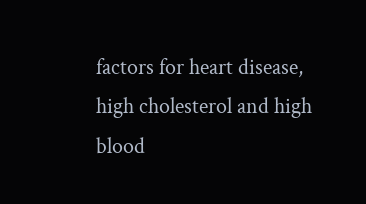factors for heart disease, high cholesterol and high blood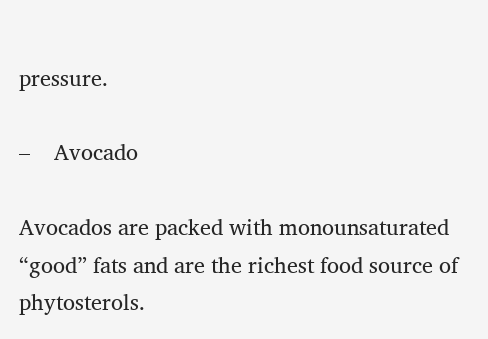pressure.

–    Avocado

Avocados are packed with monounsaturated “good” fats and are the richest food source of phytosterols.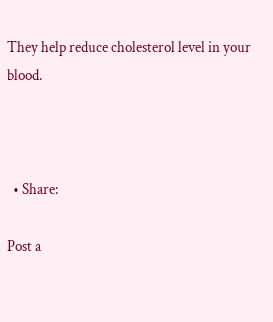They help reduce cholesterol level in your blood.



  • Share:

Post a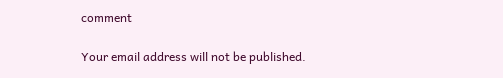comment

Your email address will not be published.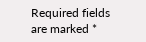Required fields are marked *